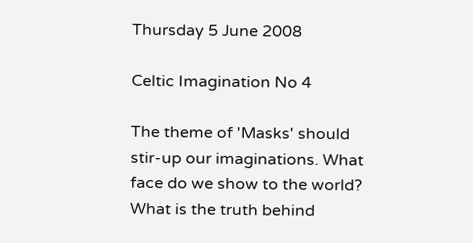Thursday 5 June 2008

Celtic Imagination No 4

The theme of 'Masks' should stir-up our imaginations. What face do we show to the world? What is the truth behind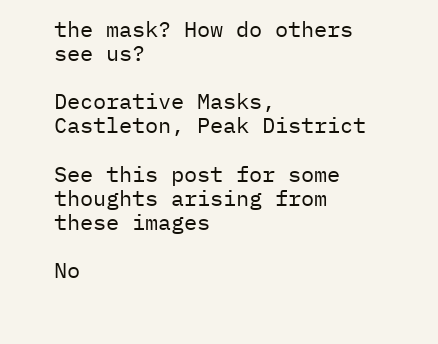the mask? How do others see us?

Decorative Masks, Castleton, Peak District

See this post for some thoughts arising from these images

No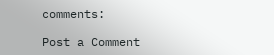comments:

Post a Comment